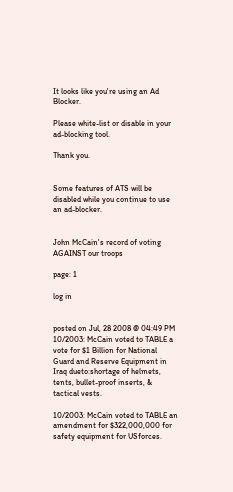It looks like you're using an Ad Blocker.

Please white-list or disable in your ad-blocking tool.

Thank you.


Some features of ATS will be disabled while you continue to use an ad-blocker.


John McCain's record of voting AGAINST our troops

page: 1

log in


posted on Jul, 28 2008 @ 04:49 PM
10/2003: McCain voted to TABLE a vote for $1 Billion for National Guard and Reserve Equipment in Iraq dueto:shortage of helmets, tents, bullet-proof inserts, & tactical vests.

10/2003: McCain voted to TABLE an amendment for $322,000,000 for safety equipment for USforces.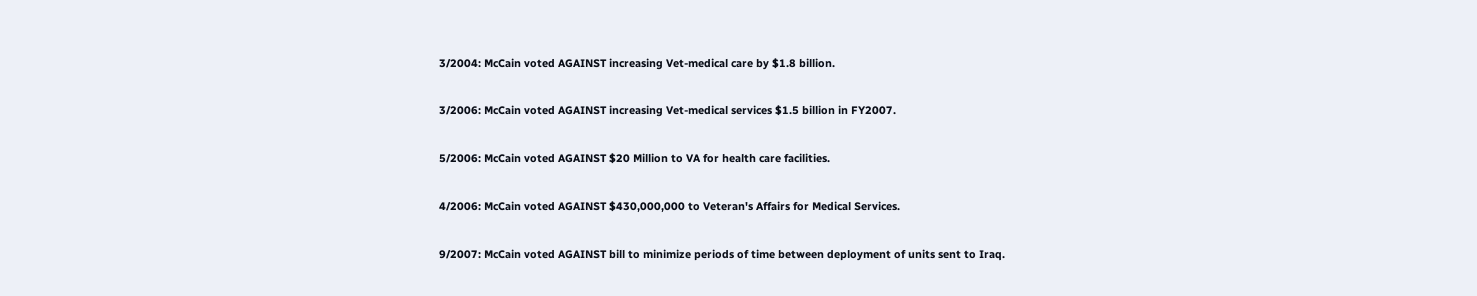3/2004: McCain voted AGAINST increasing Vet-medical care by $1.8 billion.

3/2006: McCain voted AGAINST increasing Vet-medical services $1.5 billion in FY2007.

5/2006: McCain voted AGAINST $20 Million to VA for health care facilities.

4/2006: McCain voted AGAINST $430,000,000 to Veteran's Affairs for Medical Services.

9/2007: McCain voted AGAINST bill to minimize periods of time between deployment of units sent to Iraq.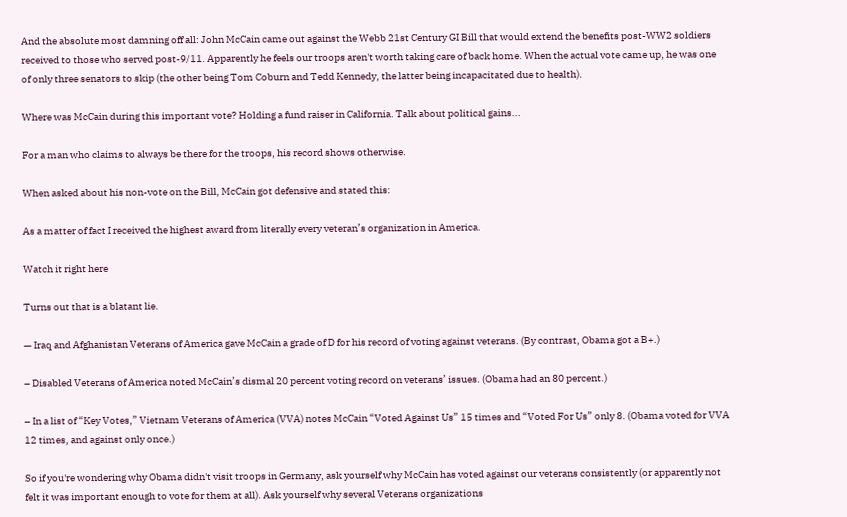And the absolute most damning off all: John McCain came out against the Webb 21st Century GI Bill that would extend the benefits post-WW2 soldiers received to those who served post-9/11. Apparently he feels our troops aren't worth taking care of back home. When the actual vote came up, he was one of only three senators to skip (the other being Tom Coburn and Tedd Kennedy, the latter being incapacitated due to health).

Where was McCain during this important vote? Holding a fund raiser in California. Talk about political gains...

For a man who claims to always be there for the troops, his record shows otherwise.

When asked about his non-vote on the Bill, McCain got defensive and stated this:

As a matter of fact I received the highest award from literally every veteran’s organization in America.

Watch it right here

Turns out that is a blatant lie.

— Iraq and Afghanistan Veterans of America gave McCain a grade of D for his record of voting against veterans. (By contrast, Obama got a B+.)

– Disabled Veterans of America noted McCain’s dismal 20 percent voting record on veterans’ issues. (Obama had an 80 percent.)

– In a list of “Key Votes,” Vietnam Veterans of America (VVA) notes McCain “Voted Against Us” 15 times and “Voted For Us” only 8. (Obama voted for VVA 12 times, and against only once.)

So if you're wondering why Obama didn't visit troops in Germany, ask yourself why McCain has voted against our veterans consistently (or apparently not felt it was important enough to vote for them at all). Ask yourself why several Veterans organizations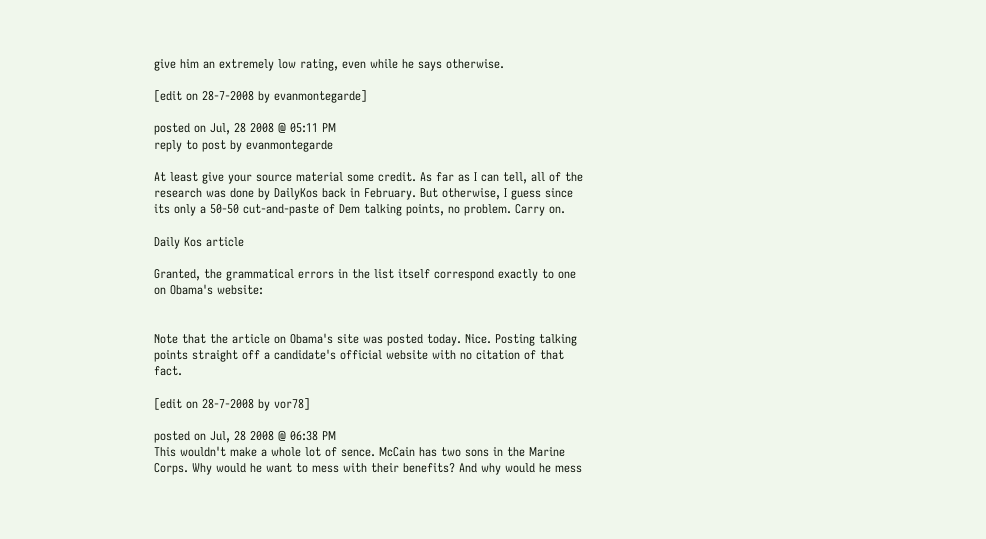give him an extremely low rating, even while he says otherwise.

[edit on 28-7-2008 by evanmontegarde]

posted on Jul, 28 2008 @ 05:11 PM
reply to post by evanmontegarde

At least give your source material some credit. As far as I can tell, all of the research was done by DailyKos back in February. But otherwise, I guess since its only a 50-50 cut-and-paste of Dem talking points, no problem. Carry on.

Daily Kos article

Granted, the grammatical errors in the list itself correspond exactly to one on Obama's website:


Note that the article on Obama's site was posted today. Nice. Posting talking points straight off a candidate's official website with no citation of that fact.

[edit on 28-7-2008 by vor78]

posted on Jul, 28 2008 @ 06:38 PM
This wouldn't make a whole lot of sence. McCain has two sons in the Marine Corps. Why would he want to mess with their benefits? And why would he mess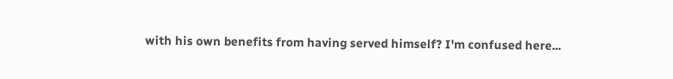with his own benefits from having served himself? I'm confused here...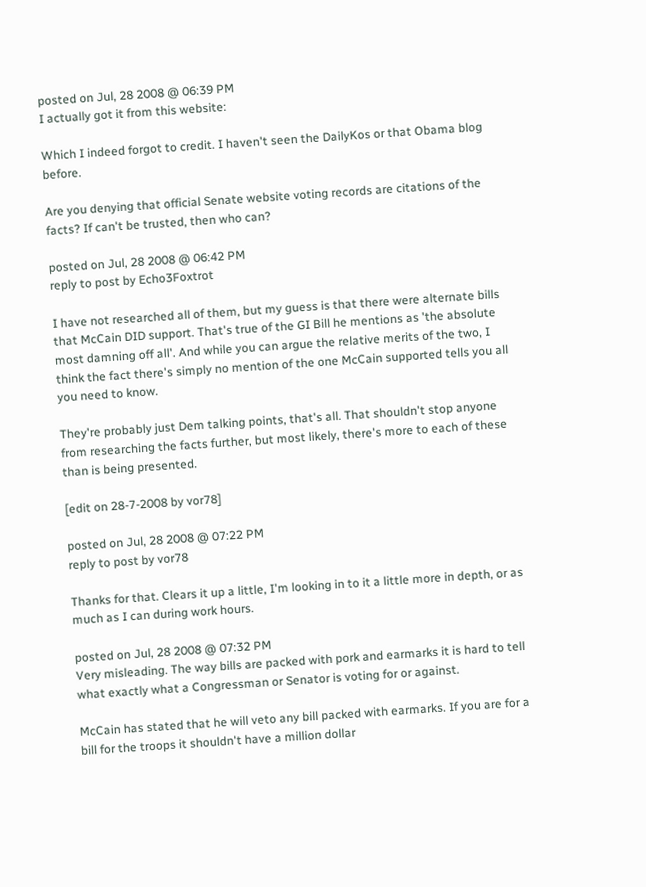posted on Jul, 28 2008 @ 06:39 PM
I actually got it from this website:

Which I indeed forgot to credit. I haven't seen the DailyKos or that Obama blog before.

Are you denying that official Senate website voting records are citations of the facts? If can't be trusted, then who can?

posted on Jul, 28 2008 @ 06:42 PM
reply to post by Echo3Foxtrot

I have not researched all of them, but my guess is that there were alternate bills that McCain DID support. That's true of the GI Bill he mentions as 'the absolute most damning off all'. And while you can argue the relative merits of the two, I think the fact there's simply no mention of the one McCain supported tells you all you need to know.

They're probably just Dem talking points, that's all. That shouldn't stop anyone from researching the facts further, but most likely, there's more to each of these than is being presented.

[edit on 28-7-2008 by vor78]

posted on Jul, 28 2008 @ 07:22 PM
reply to post by vor78

Thanks for that. Clears it up a little, I'm looking in to it a little more in depth, or as much as I can during work hours.

posted on Jul, 28 2008 @ 07:32 PM
Very misleading. The way bills are packed with pork and earmarks it is hard to tell what exactly what a Congressman or Senator is voting for or against.

McCain has stated that he will veto any bill packed with earmarks. If you are for a bill for the troops it shouldn't have a million dollar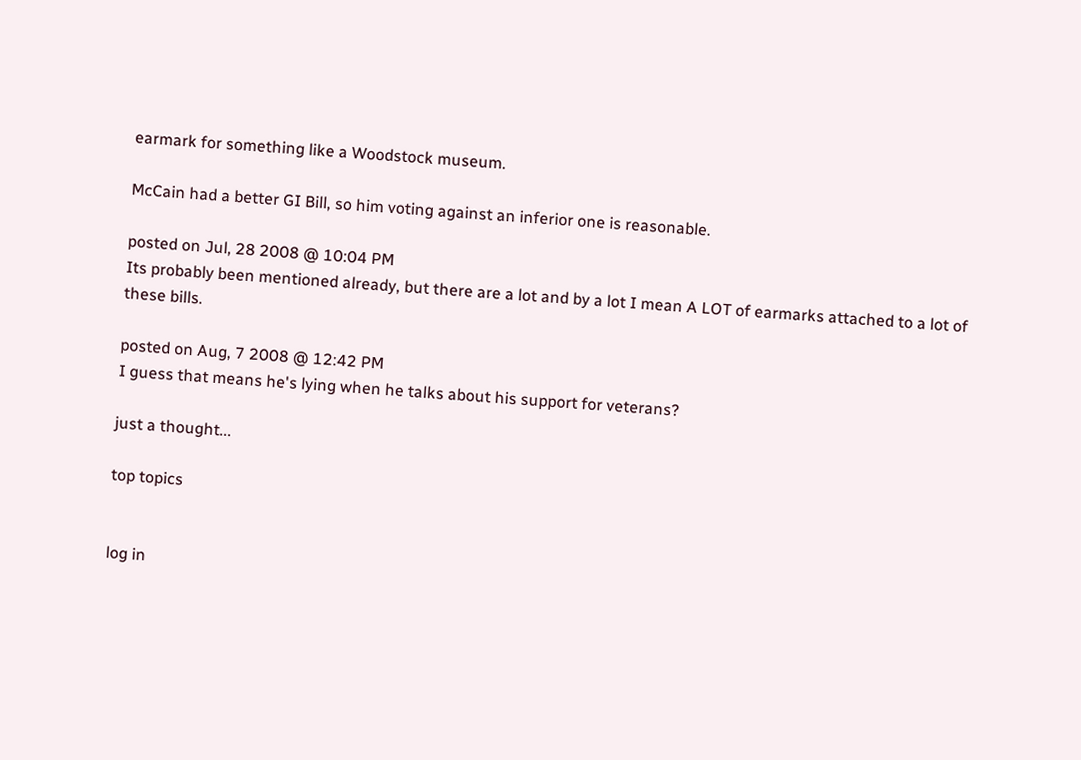earmark for something like a Woodstock museum.

McCain had a better GI Bill, so him voting against an inferior one is reasonable.

posted on Jul, 28 2008 @ 10:04 PM
Its probably been mentioned already, but there are a lot and by a lot I mean A LOT of earmarks attached to a lot of these bills.

posted on Aug, 7 2008 @ 12:42 PM
I guess that means he's lying when he talks about his support for veterans?

just a thought...

top topics


log in